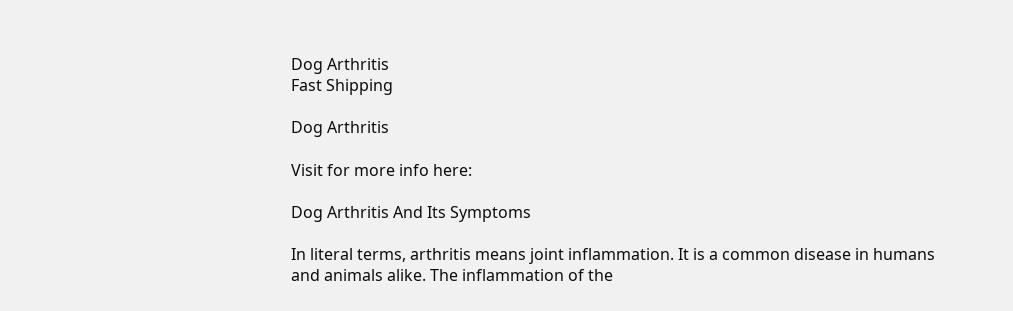Dog Arthritis
Fast Shipping

Dog Arthritis

Visit for more info here:

Dog Arthritis And Its Symptoms

In literal terms, arthritis means joint inflammation. It is a common disease in humans and animals alike. The inflammation of the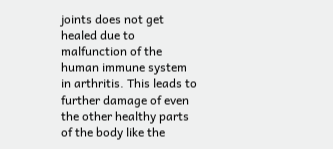joints does not get healed due to malfunction of the human immune system in arthritis. This leads to further damage of even the other healthy parts of the body like the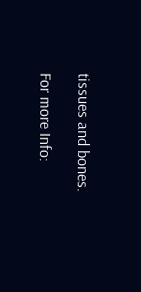tissues and bones.

For more Info: